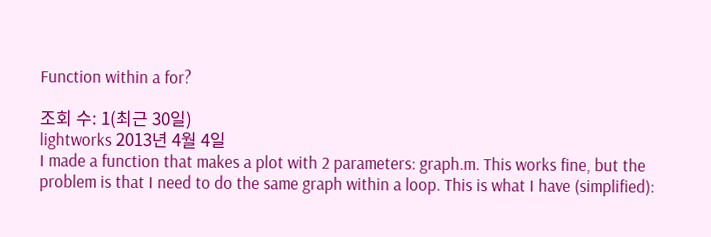Function within a for?

조회 수: 1(최근 30일)
lightworks 2013년 4월 4일
I made a function that makes a plot with 2 parameters: graph.m. This works fine, but the problem is that I need to do the same graph within a loop. This is what I have (simplified):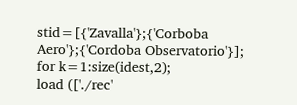stid=[{'Zavalla'};{'Corboba Aero'};{'Cordoba Observatorio'}];
for k=1:size(idest,2);
load (['./rec'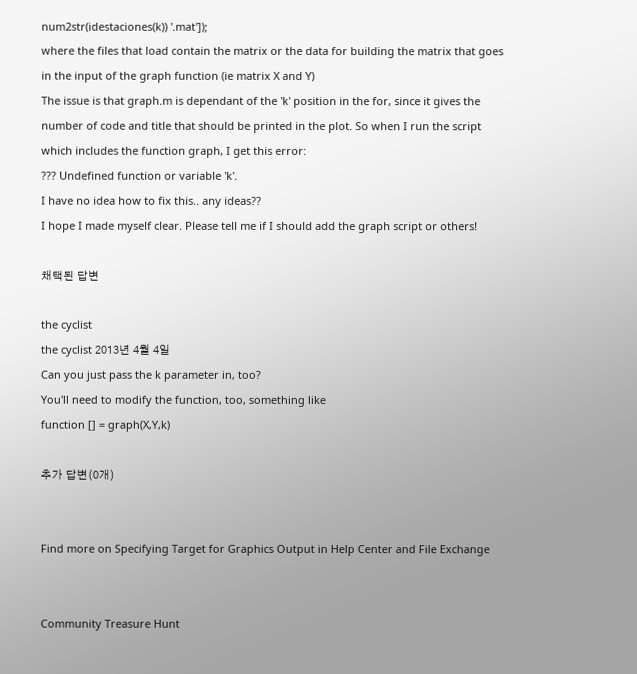num2str(idestaciones(k)) '.mat']);
where the files that load contain the matrix or the data for building the matrix that goes in the input of the graph function (ie matrix X and Y)
The issue is that graph.m is dependant of the 'k' position in the for, since it gives the number of code and title that should be printed in the plot. So when I run the script which includes the function graph, I get this error:
??? Undefined function or variable 'k'.
I have no idea how to fix this.. any ideas??
I hope I made myself clear. Please tell me if I should add the graph script or others!

채택된 답변

the cyclist
the cyclist 2013년 4월 4일
Can you just pass the k parameter in, too?
You'll need to modify the function, too, something like
function [] = graph(X,Y,k)

추가 답변(0개)


Find more on Specifying Target for Graphics Output in Help Center and File Exchange


Community Treasure Hunt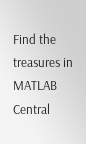Find the treasures in MATLAB Central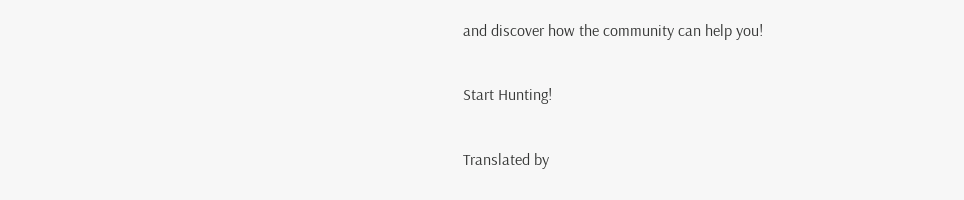and discover how the community can help you!

Start Hunting!

Translated by